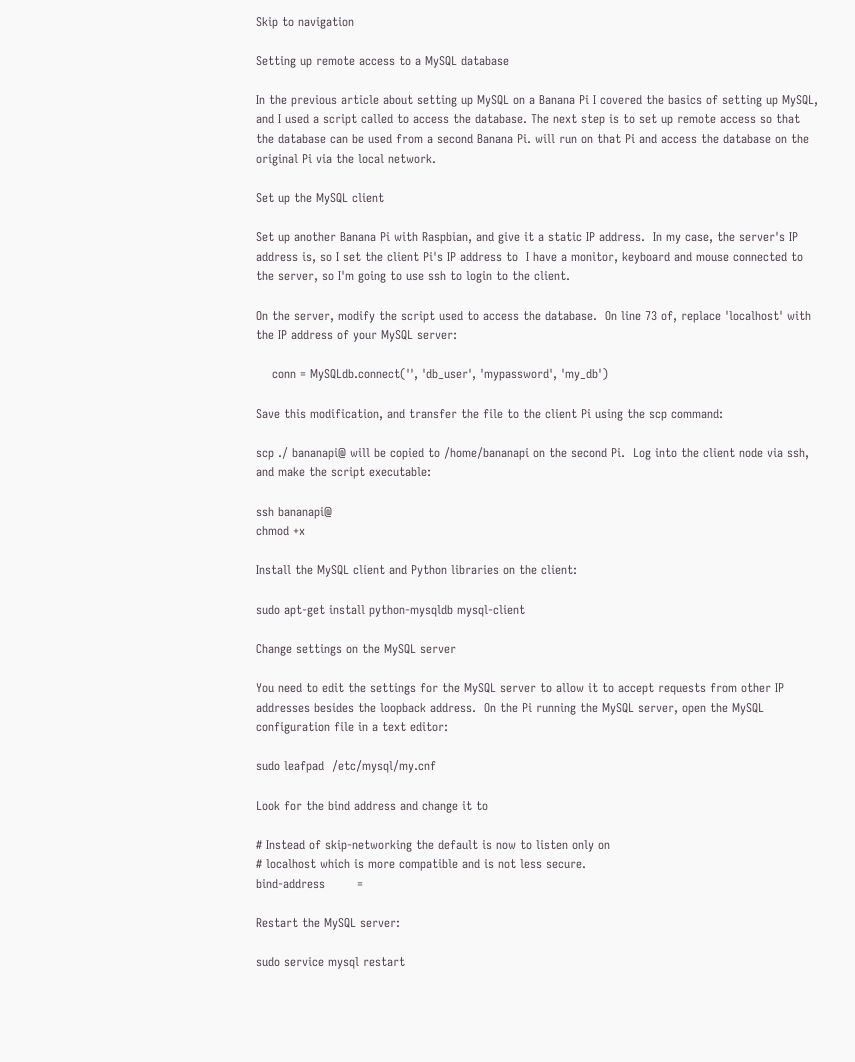Skip to navigation

Setting up remote access to a MySQL database

In the previous article about setting up MySQL on a Banana Pi I covered the basics of setting up MySQL, and I used a script called to access the database. The next step is to set up remote access so that the database can be used from a second Banana Pi. will run on that Pi and access the database on the original Pi via the local network.

Set up the MySQL client

Set up another Banana Pi with Raspbian, and give it a static IP address.  In my case, the server's IP address is, so I set the client Pi's IP address to  I have a monitor, keyboard and mouse connected to the server, so I'm going to use ssh to login to the client.

On the server, modify the script used to access the database.  On line 73 of, replace 'localhost' with the IP address of your MySQL server:

    conn = MySQLdb.connect('', 'db_user', 'mypassword', 'my_db')

Save this modification, and transfer the file to the client Pi using the scp command:

scp ./ bananapi@ will be copied to /home/bananapi on the second Pi.  Log into the client node via ssh, and make the script executable:

ssh bananapi@
chmod +x

Install the MySQL client and Python libraries on the client:

sudo apt-get install python-mysqldb mysql-client

Change settings on the MySQL server

You need to edit the settings for the MySQL server to allow it to accept requests from other IP addresses besides the loopback address.  On the Pi running the MySQL server, open the MySQL configuration file in a text editor:

sudo leafpad  /etc/mysql/my.cnf

Look for the bind address and change it to

# Instead of skip-networking the default is now to listen only on
# localhost which is more compatible and is not less secure.
bind-address        =

Restart the MySQL server:

sudo service mysql restart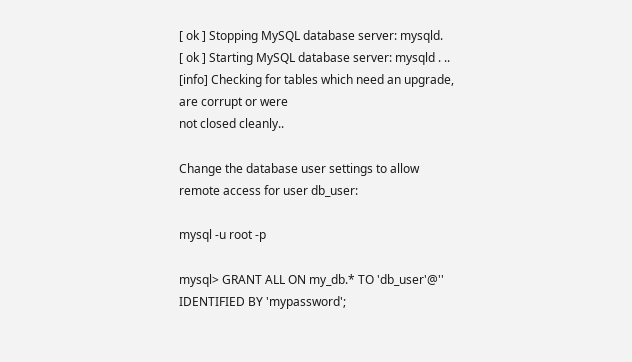[ ok ] Stopping MySQL database server: mysqld.
[ ok ] Starting MySQL database server: mysqld . ..
[info] Checking for tables which need an upgrade, are corrupt or were
not closed cleanly..

Change the database user settings to allow remote access for user db_user:

mysql -u root -p

mysql> GRANT ALL ON my_db.* TO 'db_user'@'' IDENTIFIED BY 'mypassword';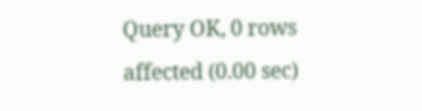Query OK, 0 rows affected (0.00 sec)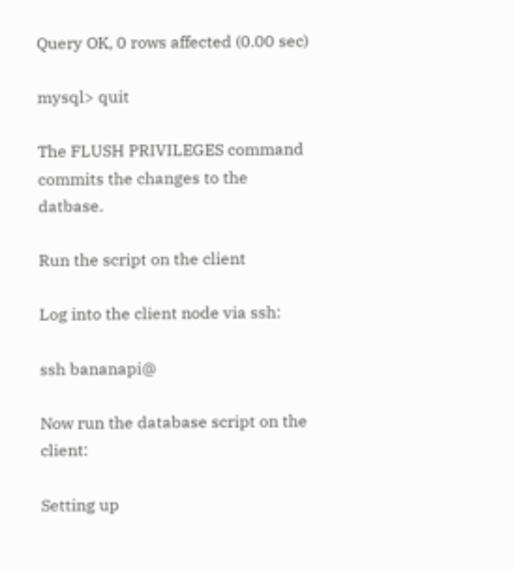Query OK, 0 rows affected (0.00 sec)

mysql> quit

The FLUSH PRIVILEGES command commits the changes to the datbase.

Run the script on the client

Log into the client node via ssh:

ssh bananapi@

Now run the database script on the client:

Setting up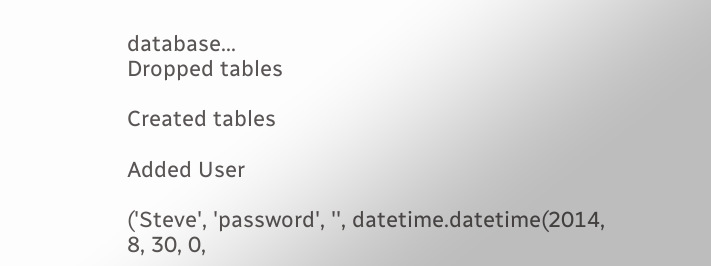database...
Dropped tables

Created tables

Added User

('Steve', 'password', '', datetime.datetime(2014, 8, 30, 0,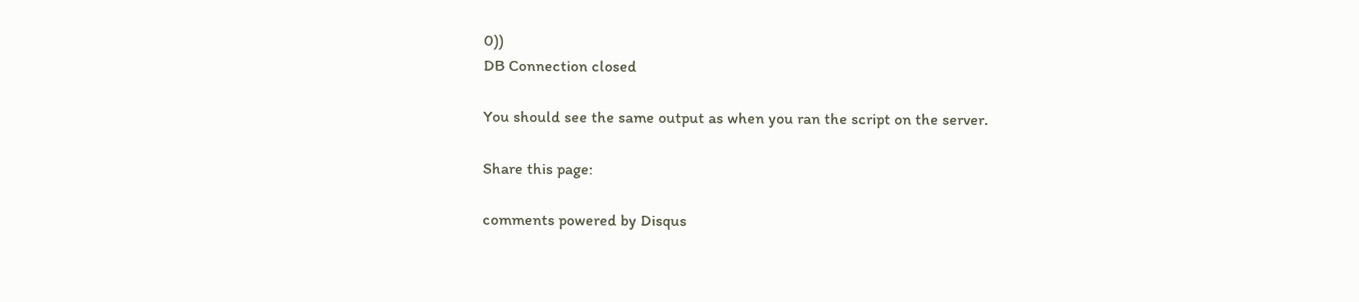0))
DB Connection closed

You should see the same output as when you ran the script on the server.

Share this page:

comments powered by Disqus